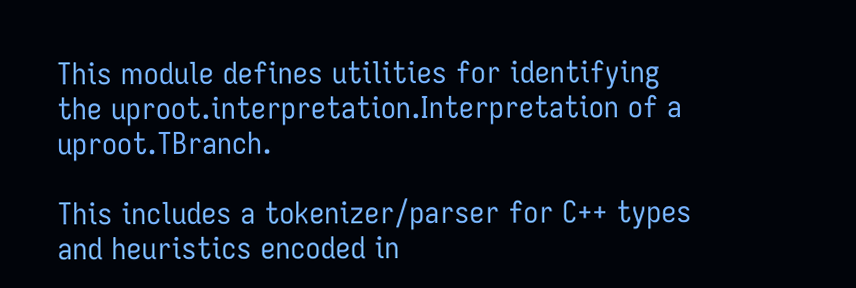This module defines utilities for identifying the uproot.interpretation.Interpretation of a uproot.TBranch.

This includes a tokenizer/parser for C++ types and heuristics encoded in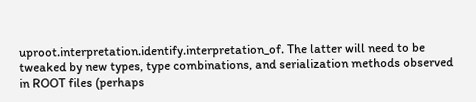uproot.interpretation.identify.interpretation_of. The latter will need to be tweaked by new types, type combinations, and serialization methods observed in ROOT files (perhaps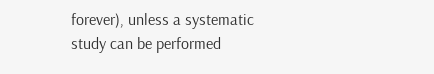forever), unless a systematic study can be performed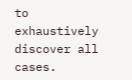to exhaustively discover all cases.